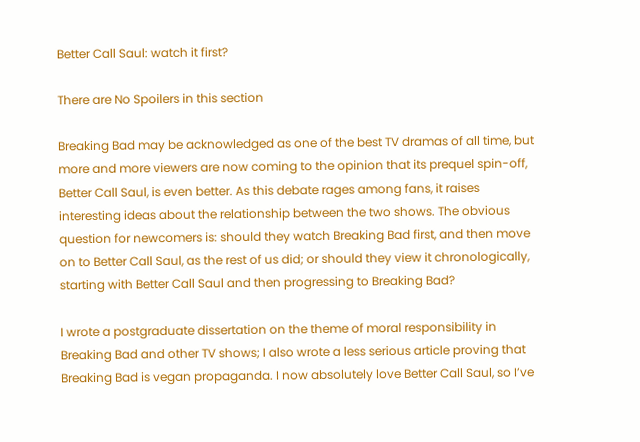Better Call Saul: watch it first?

There are No Spoilers in this section

Breaking Bad may be acknowledged as one of the best TV dramas of all time, but more and more viewers are now coming to the opinion that its prequel spin-off, Better Call Saul, is even better. As this debate rages among fans, it raises interesting ideas about the relationship between the two shows. The obvious question for newcomers is: should they watch Breaking Bad first, and then move on to Better Call Saul, as the rest of us did; or should they view it chronologically, starting with Better Call Saul and then progressing to Breaking Bad?

I wrote a postgraduate dissertation on the theme of moral responsibility in Breaking Bad and other TV shows; I also wrote a less serious article proving that Breaking Bad is vegan propaganda. I now absolutely love Better Call Saul, so I’ve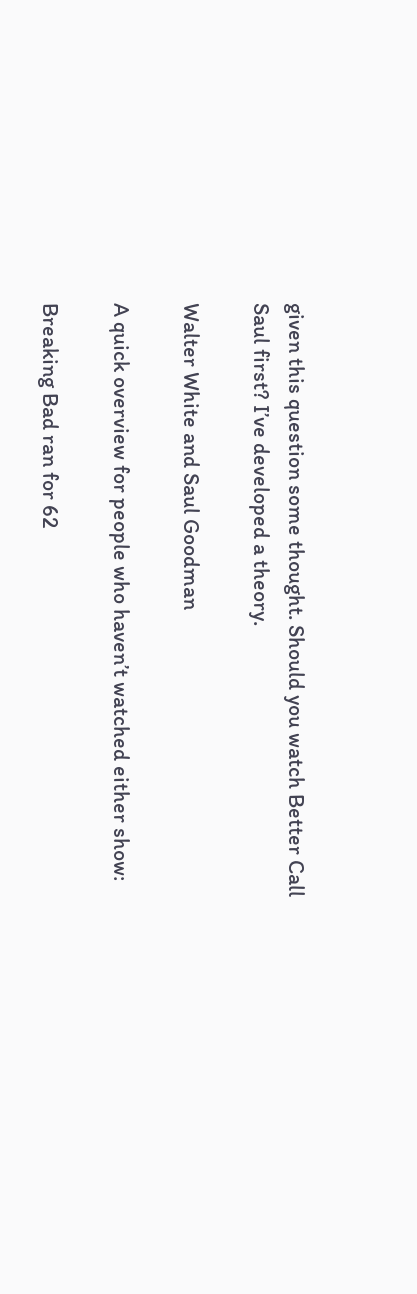given this question some thought. Should you watch Better Call Saul first? I’ve developed a theory.

Walter White and Saul Goodman

A quick overview for people who haven’t watched either show:

Breaking Bad ran for 62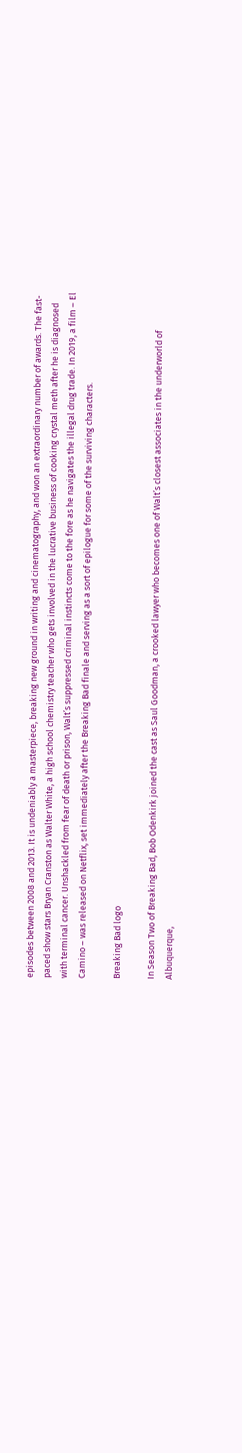episodes between 2008 and 2013. It is undeniably a masterpiece, breaking new ground in writing and cinematography, and won an extraordinary number of awards. The fast-paced show stars Bryan Cranston as Walter White, a high school chemistry teacher who gets involved in the lucrative business of cooking crystal meth after he is diagnosed with terminal cancer. Unshackled from fear of death or prison, Walt’s suppressed criminal instincts come to the fore as he navigates the illegal drug trade. In 2019, a film – El Camino – was released on Netflix, set immediately after the Breaking Bad finale and serving as a sort of epilogue for some of the surviving characters.

Breaking Bad logo

In Season Two of Breaking Bad, Bob Odenkirk joined the cast as Saul Goodman, a crooked lawyer who becomes one of Walt’s closest associates in the underworld of Albuquerque,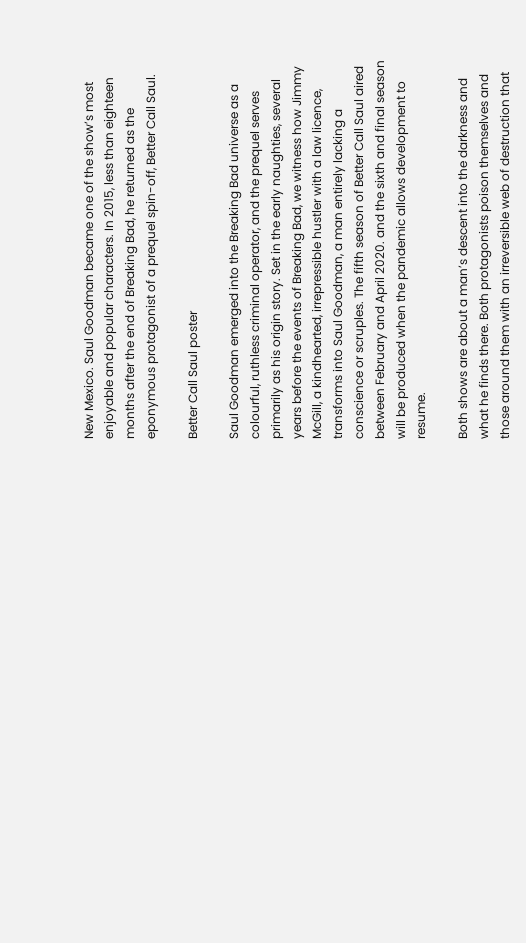New Mexico. Saul Goodman became one of the show’s most enjoyable and popular characters. In 2015, less than eighteen months after the end of Breaking Bad, he returned as the eponymous protagonist of a prequel spin-off, Better Call Saul.

Better Call Saul poster

Saul Goodman emerged into the Breaking Bad universe as a colourful, ruthless criminal operator, and the prequel serves primarily as his origin story. Set in the early naughties, several years before the events of Breaking Bad, we witness how Jimmy McGill, a kindhearted, irrepressible hustler with a law licence, transforms into Saul Goodman, a man entirely lacking a conscience or scruples. The fifth season of Better Call Saul aired between February and April 2020. and the sixth and final season will be produced when the pandemic allows development to resume.

Both shows are about a man’s descent into the darkness and what he finds there. Both protagonists poison themselves and those around them with an irreversible web of destruction that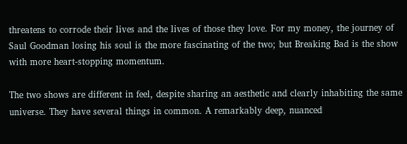threatens to corrode their lives and the lives of those they love. For my money, the journey of Saul Goodman losing his soul is the more fascinating of the two; but Breaking Bad is the show with more heart-stopping momentum.

The two shows are different in feel, despite sharing an aesthetic and clearly inhabiting the same universe. They have several things in common. A remarkably deep, nuanced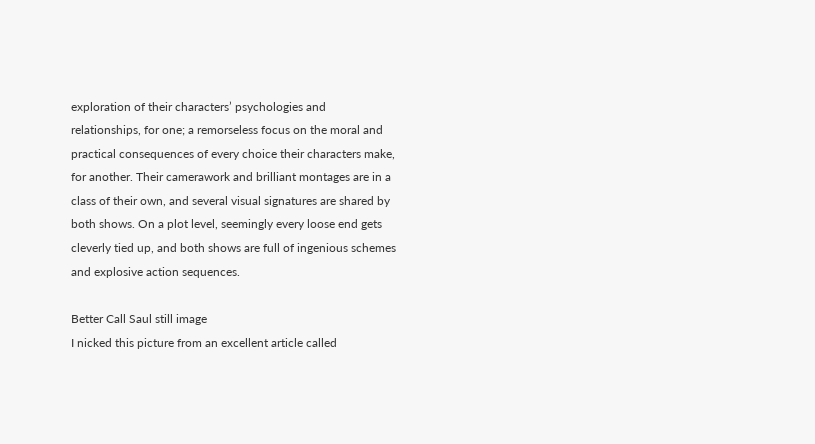exploration of their characters’ psychologies and relationships, for one; a remorseless focus on the moral and practical consequences of every choice their characters make, for another. Their camerawork and brilliant montages are in a class of their own, and several visual signatures are shared by both shows. On a plot level, seemingly every loose end gets cleverly tied up, and both shows are full of ingenious schemes and explosive action sequences.

Better Call Saul still image
I nicked this picture from an excellent article called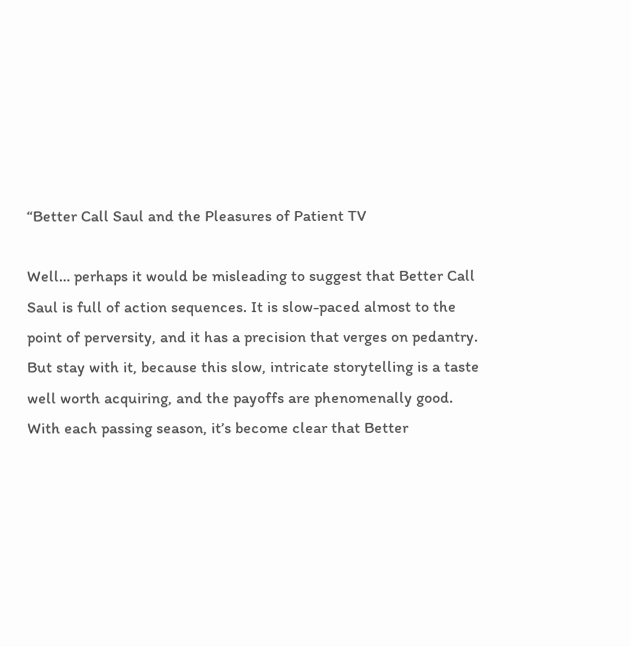“Better Call Saul and the Pleasures of Patient TV

Well… perhaps it would be misleading to suggest that Better Call Saul is full of action sequences. It is slow-paced almost to the point of perversity, and it has a precision that verges on pedantry. But stay with it, because this slow, intricate storytelling is a taste well worth acquiring, and the payoffs are phenomenally good. With each passing season, it’s become clear that Better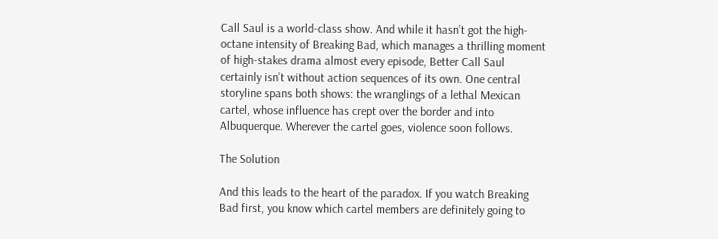Call Saul is a world-class show. And while it hasn’t got the high-octane intensity of Breaking Bad, which manages a thrilling moment of high-stakes drama almost every episode, Better Call Saul certainly isn’t without action sequences of its own. One central storyline spans both shows: the wranglings of a lethal Mexican cartel, whose influence has crept over the border and into Albuquerque. Wherever the cartel goes, violence soon follows.

The Solution

And this leads to the heart of the paradox. If you watch Breaking Bad first, you know which cartel members are definitely going to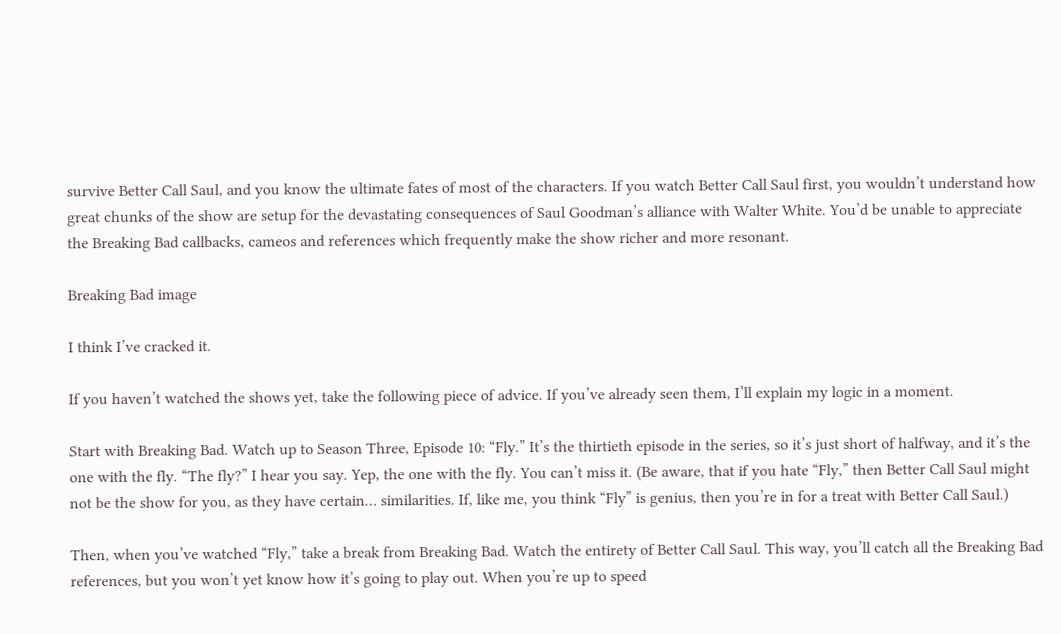survive Better Call Saul, and you know the ultimate fates of most of the characters. If you watch Better Call Saul first, you wouldn’t understand how great chunks of the show are setup for the devastating consequences of Saul Goodman’s alliance with Walter White. You’d be unable to appreciate the Breaking Bad callbacks, cameos and references which frequently make the show richer and more resonant.

Breaking Bad image

I think I’ve cracked it.

If you haven’t watched the shows yet, take the following piece of advice. If you’ve already seen them, I’ll explain my logic in a moment.

Start with Breaking Bad. Watch up to Season Three, Episode 10: “Fly.” It’s the thirtieth episode in the series, so it’s just short of halfway, and it’s the one with the fly. “The fly?” I hear you say. Yep, the one with the fly. You can’t miss it. (Be aware, that if you hate “Fly,” then Better Call Saul might not be the show for you, as they have certain… similarities. If, like me, you think “Fly” is genius, then you’re in for a treat with Better Call Saul.)

Then, when you’ve watched “Fly,” take a break from Breaking Bad. Watch the entirety of Better Call Saul. This way, you’ll catch all the Breaking Bad references, but you won’t yet know how it’s going to play out. When you’re up to speed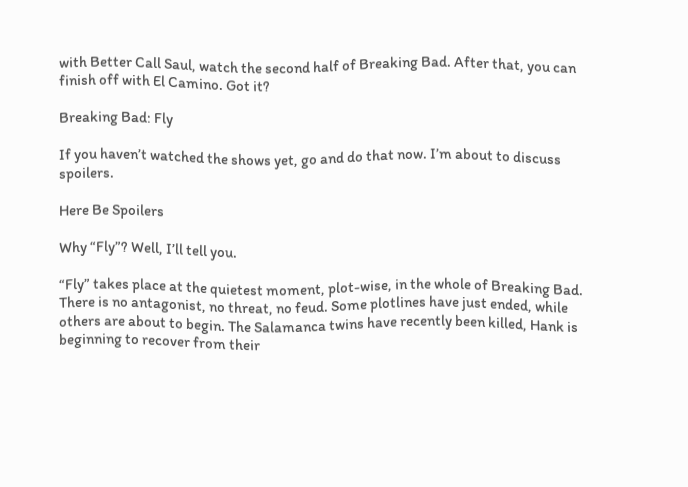with Better Call Saul, watch the second half of Breaking Bad. After that, you can finish off with El Camino. Got it?

Breaking Bad: Fly

If you haven’t watched the shows yet, go and do that now. I’m about to discuss spoilers.

Here Be Spoilers

Why “Fly”? Well, I’ll tell you.

“Fly” takes place at the quietest moment, plot-wise, in the whole of Breaking Bad. There is no antagonist, no threat, no feud. Some plotlines have just ended, while others are about to begin. The Salamanca twins have recently been killed, Hank is beginning to recover from their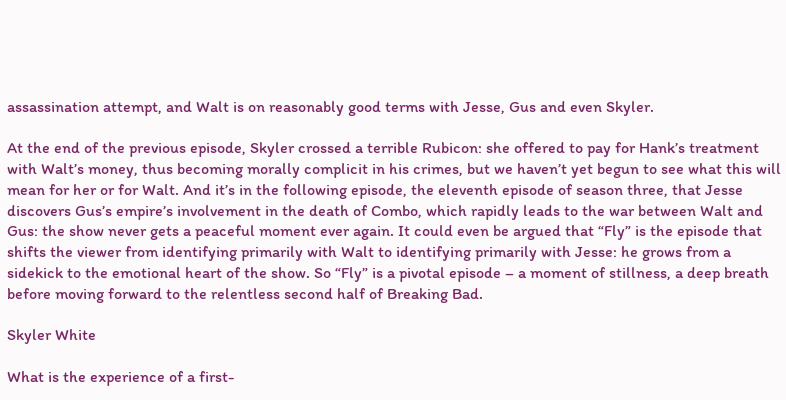assassination attempt, and Walt is on reasonably good terms with Jesse, Gus and even Skyler.

At the end of the previous episode, Skyler crossed a terrible Rubicon: she offered to pay for Hank’s treatment with Walt’s money, thus becoming morally complicit in his crimes, but we haven’t yet begun to see what this will mean for her or for Walt. And it’s in the following episode, the eleventh episode of season three, that Jesse discovers Gus’s empire’s involvement in the death of Combo, which rapidly leads to the war between Walt and Gus: the show never gets a peaceful moment ever again. It could even be argued that “Fly” is the episode that shifts the viewer from identifying primarily with Walt to identifying primarily with Jesse: he grows from a sidekick to the emotional heart of the show. So “Fly” is a pivotal episode – a moment of stillness, a deep breath before moving forward to the relentless second half of Breaking Bad.

Skyler White

What is the experience of a first-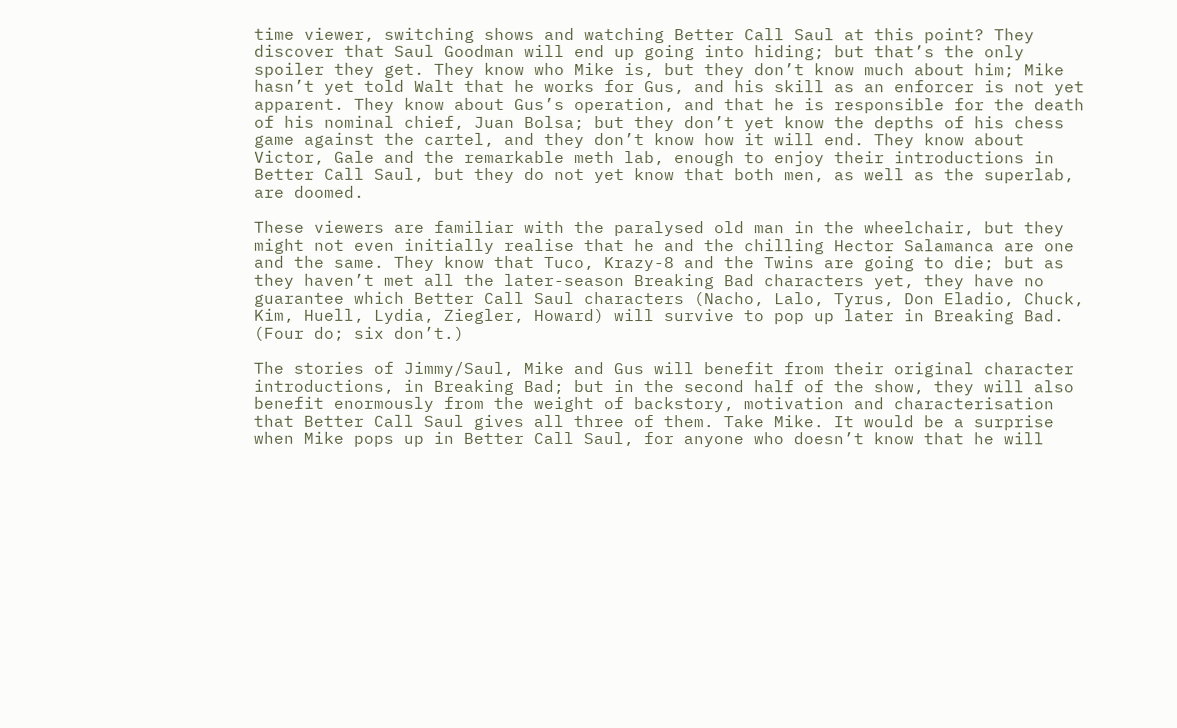time viewer, switching shows and watching Better Call Saul at this point? They discover that Saul Goodman will end up going into hiding; but that’s the only spoiler they get. They know who Mike is, but they don’t know much about him; Mike hasn’t yet told Walt that he works for Gus, and his skill as an enforcer is not yet apparent. They know about Gus’s operation, and that he is responsible for the death of his nominal chief, Juan Bolsa; but they don’t yet know the depths of his chess game against the cartel, and they don’t know how it will end. They know about Victor, Gale and the remarkable meth lab, enough to enjoy their introductions in Better Call Saul, but they do not yet know that both men, as well as the superlab, are doomed.

These viewers are familiar with the paralysed old man in the wheelchair, but they might not even initially realise that he and the chilling Hector Salamanca are one and the same. They know that Tuco, Krazy-8 and the Twins are going to die; but as they haven’t met all the later-season Breaking Bad characters yet, they have no guarantee which Better Call Saul characters (Nacho, Lalo, Tyrus, Don Eladio, Chuck, Kim, Huell, Lydia, Ziegler, Howard) will survive to pop up later in Breaking Bad. (Four do; six don’t.)

The stories of Jimmy/Saul, Mike and Gus will benefit from their original character introductions, in Breaking Bad; but in the second half of the show, they will also benefit enormously from the weight of backstory, motivation and characterisation that Better Call Saul gives all three of them. Take Mike. It would be a surprise when Mike pops up in Better Call Saul, for anyone who doesn’t know that he will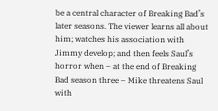be a central character of Breaking Bad’s later seasons. The viewer learns all about him; watches his association with Jimmy develop; and then feels Saul’s horror when – at the end of Breaking Bad season three – Mike threatens Saul with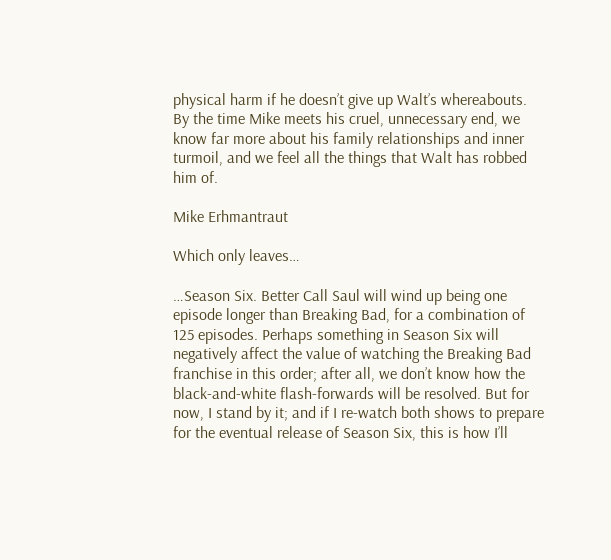physical harm if he doesn’t give up Walt’s whereabouts. By the time Mike meets his cruel, unnecessary end, we know far more about his family relationships and inner turmoil, and we feel all the things that Walt has robbed him of.

Mike Erhmantraut

Which only leaves…

…Season Six. Better Call Saul will wind up being one episode longer than Breaking Bad, for a combination of 125 episodes. Perhaps something in Season Six will negatively affect the value of watching the Breaking Bad franchise in this order; after all, we don’t know how the black-and-white flash-forwards will be resolved. But for now, I stand by it; and if I re-watch both shows to prepare for the eventual release of Season Six, this is how I’ll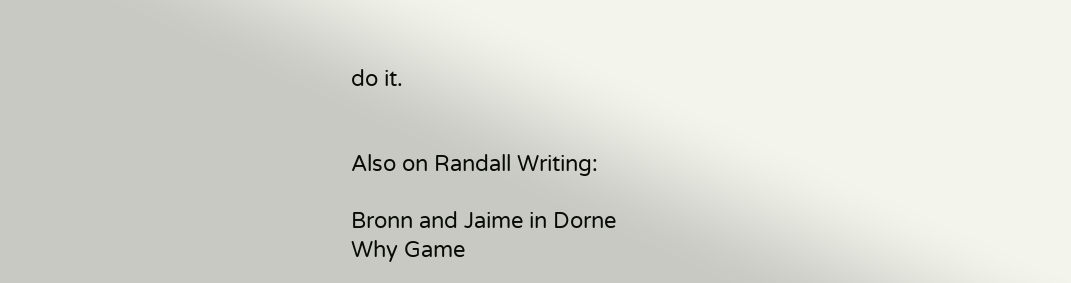do it.


Also on Randall Writing:

Bronn and Jaime in Dorne
Why Game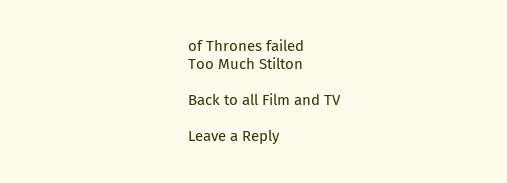of Thrones failed
Too Much Stilton

Back to all Film and TV

Leave a Reply